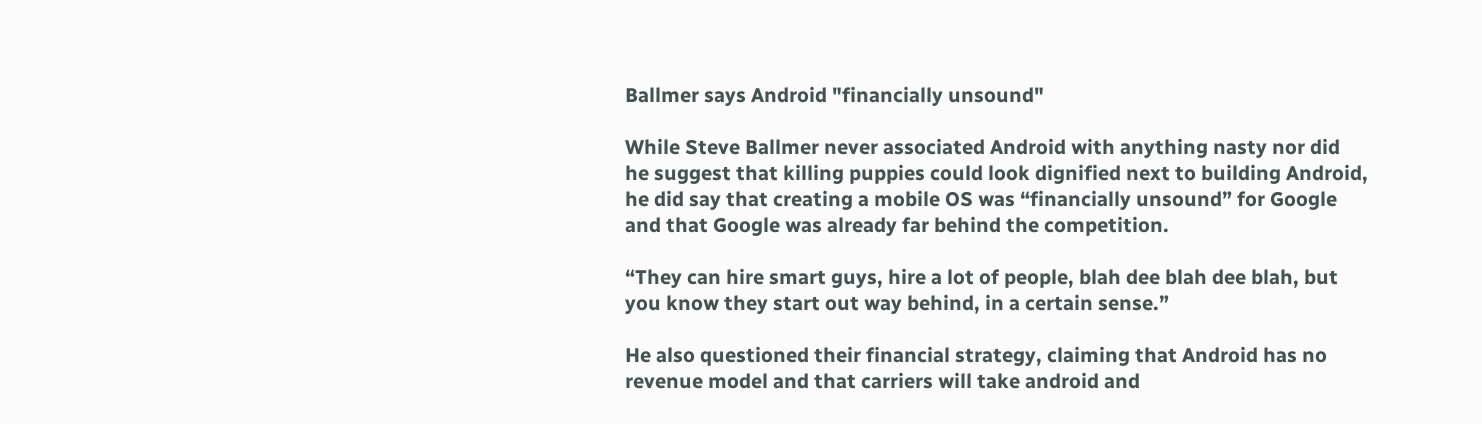Ballmer says Android "financially unsound"

While Steve Ballmer never associated Android with anything nasty nor did he suggest that killing puppies could look dignified next to building Android, he did say that creating a mobile OS was “financially unsound” for Google and that Google was already far behind the competition.

“They can hire smart guys, hire a lot of people, blah dee blah dee blah, but you know they start out way behind, in a certain sense.”

He also questioned their financial strategy, claiming that Android has no revenue model and that carriers will take android and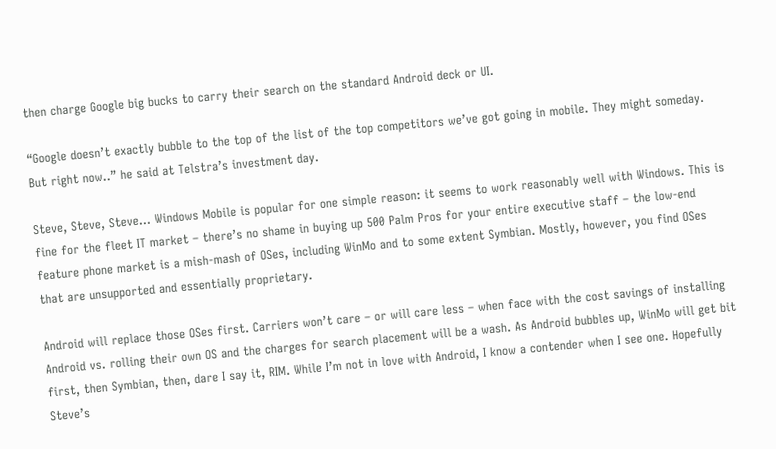then charge Google big bucks to carry their search on the standard Android deck or UI.

“Google doesn’t exactly bubble to the top of the list of the top competitors we’ve got going in mobile. They might someday. But right now..” he said at Telstra’s investment day.

Steve, Steve, Steve… Windows Mobile is popular for one simple reason: it seems to work reasonably well with Windows. This is fine for the fleet IT market – there’s no shame in buying up 500 Palm Pros for your entire executive staff – the low-end feature phone market is a mish-mash of OSes, including WinMo and to some extent Symbian. Mostly, however, you find OSes that are unsupported and essentially proprietary.

Android will replace those OSes first. Carriers won’t care – or will care less – when face with the cost savings of installing Android vs. rolling their own OS and the charges for search placement will be a wash. As Android bubbles up, WinMo will get bit first, then Symbian, then, dare I say it, RIM. While I’m not in love with Android, I know a contender when I see one. Hopefully Steve’s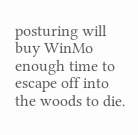posturing will buy WinMo enough time to escape off into the woods to die.